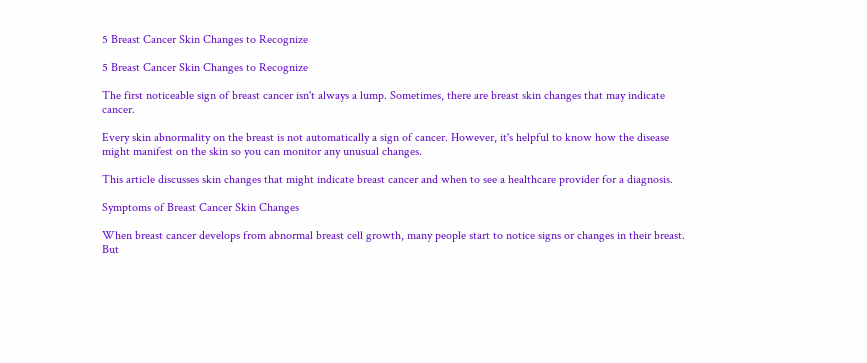5 Breast Cancer Skin Changes to Recognize

5 Breast Cancer Skin Changes to Recognize

The first noticeable sign of breast cancer isn't always a lump. Sometimes, there are breast skin changes that may indicate cancer.

Every skin abnormality on the breast is not automatically a sign of cancer. However, it's helpful to know how the disease might manifest on the skin so you can monitor any unusual changes.

This article discusses skin changes that might indicate breast cancer and when to see a healthcare provider for a diagnosis.

Symptoms of Breast Cancer Skin Changes

When breast cancer develops from abnormal breast cell growth, many people start to notice signs or changes in their breast. But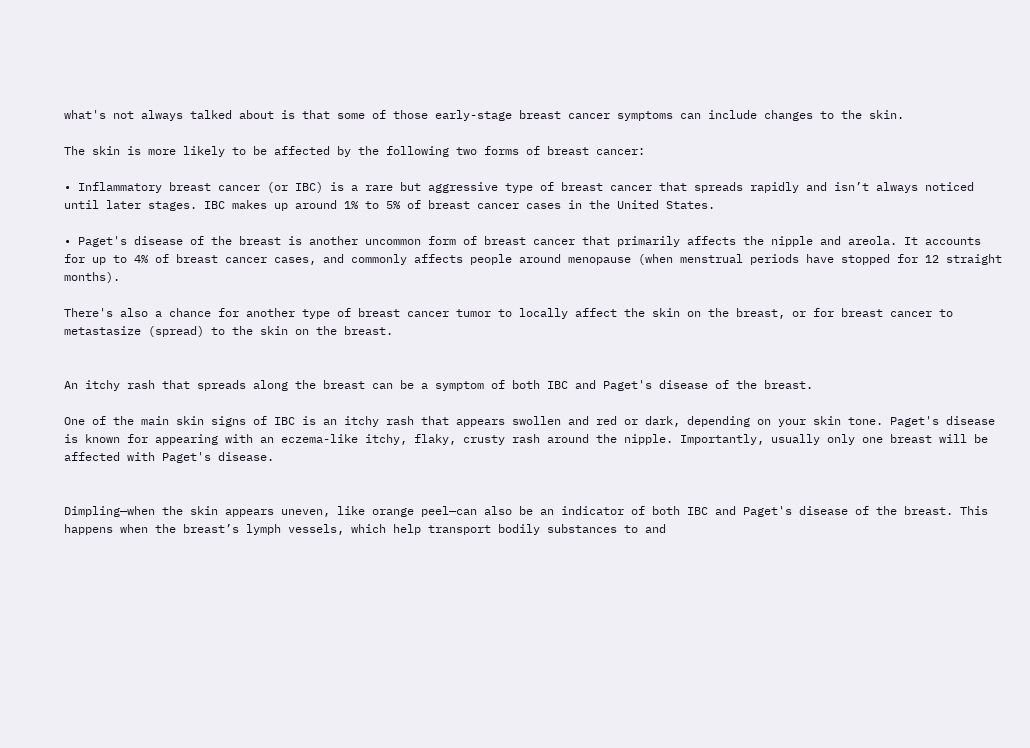what's not always talked about is that some of those early-stage breast cancer symptoms can include changes to the skin.

The skin is more likely to be affected by the following two forms of breast cancer:

• Inflammatory breast cancer (or IBC) is a rare but aggressive type of breast cancer that spreads rapidly and isn’t always noticed until later stages. IBC makes up around 1% to 5% of breast cancer cases in the United States.

• Paget's disease of the breast is another uncommon form of breast cancer that primarily affects the nipple and areola. It accounts for up to 4% of breast cancer cases, and commonly affects people around menopause (when menstrual periods have stopped for 12 straight months).

There's also a chance for another type of breast cancer tumor to locally affect the skin on the breast, or for breast cancer to metastasize (spread) to the skin on the breast.


An itchy rash that spreads along the breast can be a symptom of both IBC and Paget's disease of the breast.

One of the main skin signs of IBC is an itchy rash that appears swollen and red or dark, depending on your skin tone. Paget's disease is known for appearing with an eczema-like itchy, flaky, crusty rash around the nipple. Importantly, usually only one breast will be affected with Paget's disease.


Dimpling—when the skin appears uneven, like orange peel—can also be an indicator of both IBC and Paget's disease of the breast. This happens when the breast’s lymph vessels, which help transport bodily substances to and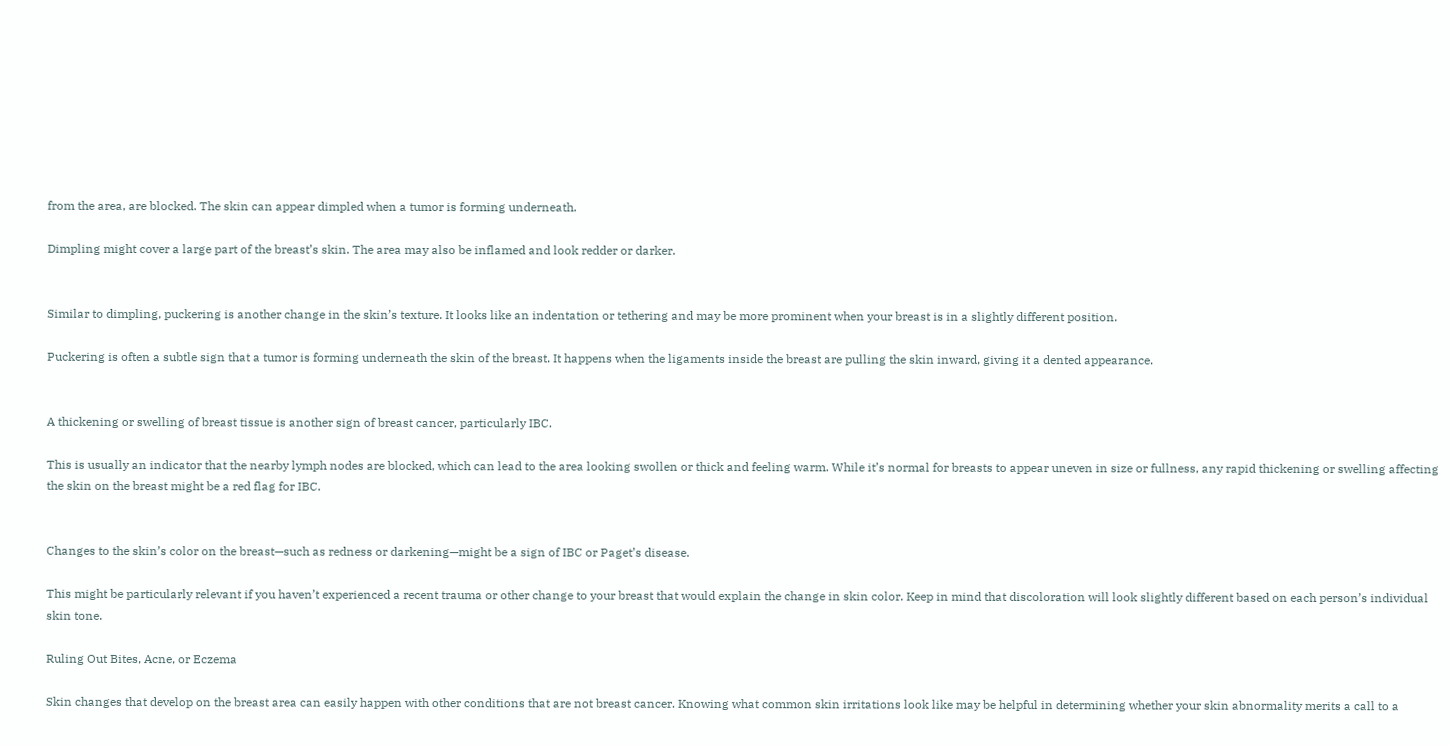from the area, are blocked. The skin can appear dimpled when a tumor is forming underneath.

Dimpling might cover a large part of the breast’s skin. The area may also be inflamed and look redder or darker.


Similar to dimpling, puckering is another change in the skin’s texture. It looks like an indentation or tethering and may be more prominent when your breast is in a slightly different position.

Puckering is often a subtle sign that a tumor is forming underneath the skin of the breast. It happens when the ligaments inside the breast are pulling the skin inward, giving it a dented appearance.


A thickening or swelling of breast tissue is another sign of breast cancer, particularly IBC.

This is usually an indicator that the nearby lymph nodes are blocked, which can lead to the area looking swollen or thick and feeling warm. While it’s normal for breasts to appear uneven in size or fullness, any rapid thickening or swelling affecting the skin on the breast might be a red flag for IBC.


Changes to the skin’s color on the breast—such as redness or darkening—might be a sign of IBC or Paget’s disease.

This might be particularly relevant if you haven’t experienced a recent trauma or other change to your breast that would explain the change in skin color. Keep in mind that discoloration will look slightly different based on each person’s individual skin tone.

Ruling Out Bites, Acne, or Eczema

Skin changes that develop on the breast area can easily happen with other conditions that are not breast cancer. Knowing what common skin irritations look like may be helpful in determining whether your skin abnormality merits a call to a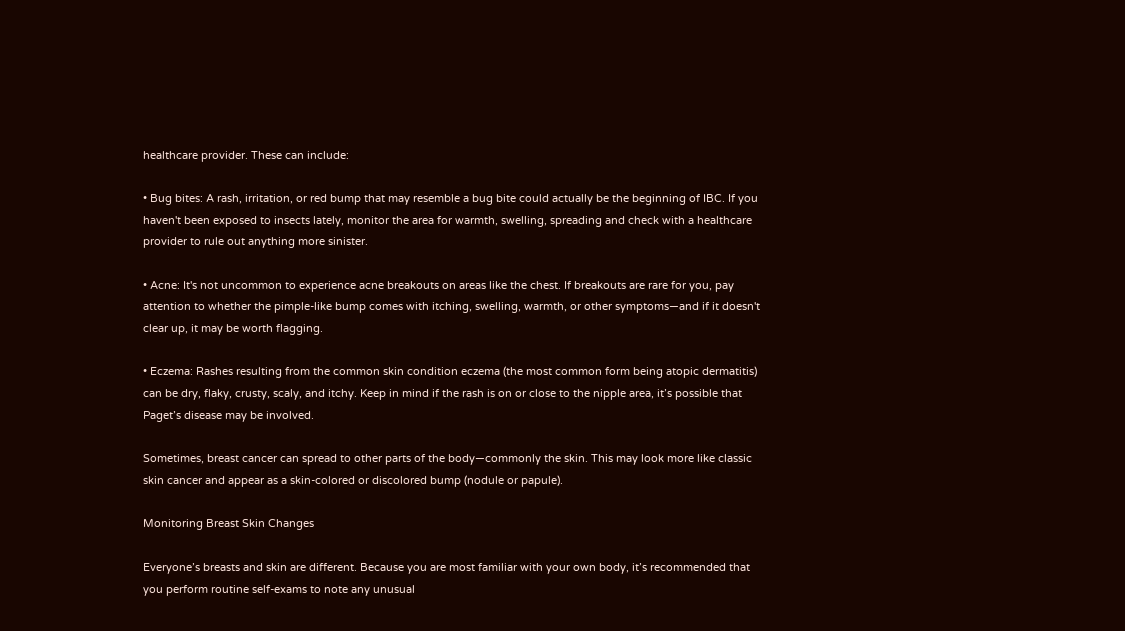healthcare provider. These can include:

• Bug bites: A rash, irritation, or red bump that may resemble a bug bite could actually be the beginning of IBC. If you haven't been exposed to insects lately, monitor the area for warmth, swelling, spreading and check with a healthcare provider to rule out anything more sinister.

• Acne: It's not uncommon to experience acne breakouts on areas like the chest. If breakouts are rare for you, pay attention to whether the pimple-like bump comes with itching, swelling, warmth, or other symptoms—and if it doesn't clear up, it may be worth flagging.

• Eczema: Rashes resulting from the common skin condition eczema (the most common form being atopic dermatitis) can be dry, flaky, crusty, scaly, and itchy. Keep in mind if the rash is on or close to the nipple area, it’s possible that Paget’s disease may be involved.

Sometimes, breast cancer can spread to other parts of the body—commonly the skin. This may look more like classic skin cancer and appear as a skin-colored or discolored bump (nodule or papule).

Monitoring Breast Skin Changes

Everyone’s breasts and skin are different. Because you are most familiar with your own body, it’s recommended that you perform routine self-exams to note any unusual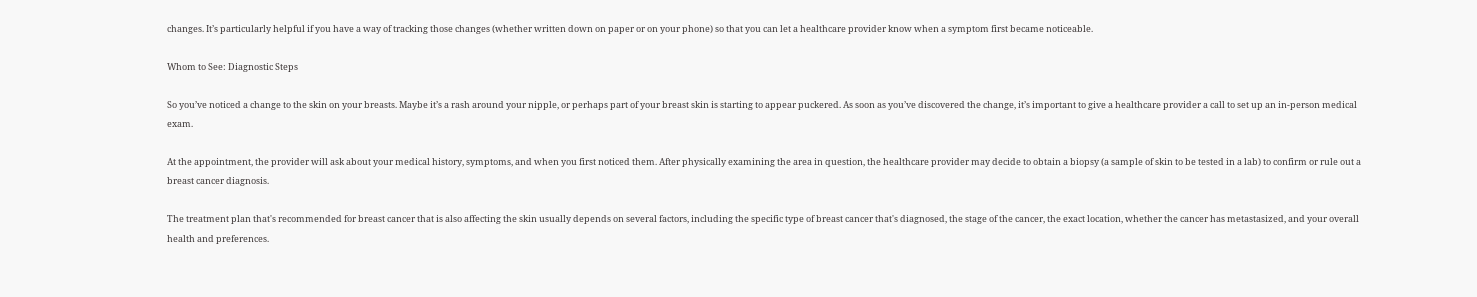changes. It’s particularly helpful if you have a way of tracking those changes (whether written down on paper or on your phone) so that you can let a healthcare provider know when a symptom first became noticeable.

Whom to See: Diagnostic Steps

So you’ve noticed a change to the skin on your breasts. Maybe it’s a rash around your nipple, or perhaps part of your breast skin is starting to appear puckered. As soon as you’ve discovered the change, it’s important to give a healthcare provider a call to set up an in-person medical exam.

At the appointment, the provider will ask about your medical history, symptoms, and when you first noticed them. After physically examining the area in question, the healthcare provider may decide to obtain a biopsy (a sample of skin to be tested in a lab) to confirm or rule out a breast cancer diagnosis.

The treatment plan that's recommended for breast cancer that is also affecting the skin usually depends on several factors, including the specific type of breast cancer that's diagnosed, the stage of the cancer, the exact location, whether the cancer has metastasized, and your overall health and preferences.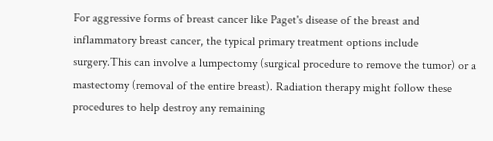For aggressive forms of breast cancer like Paget's disease of the breast and inflammatory breast cancer, the typical primary treatment options include surgery.This can involve a lumpectomy (surgical procedure to remove the tumor) or a mastectomy (removal of the entire breast). Radiation therapy might follow these procedures to help destroy any remaining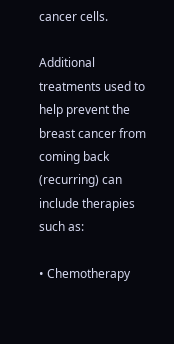cancer cells.

Additional treatments used to help prevent the breast cancer from coming back (recurring) can include therapies such as:

• Chemotherapy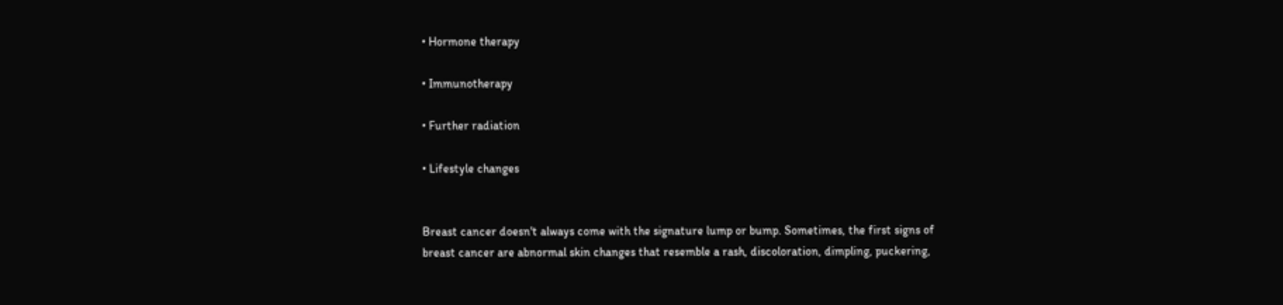• Hormone therapy

• Immunotherapy

• Further radiation

• Lifestyle changes


Breast cancer doesn't always come with the signature lump or bump. Sometimes, the first signs of breast cancer are abnormal skin changes that resemble a rash, discoloration, dimpling, puckering,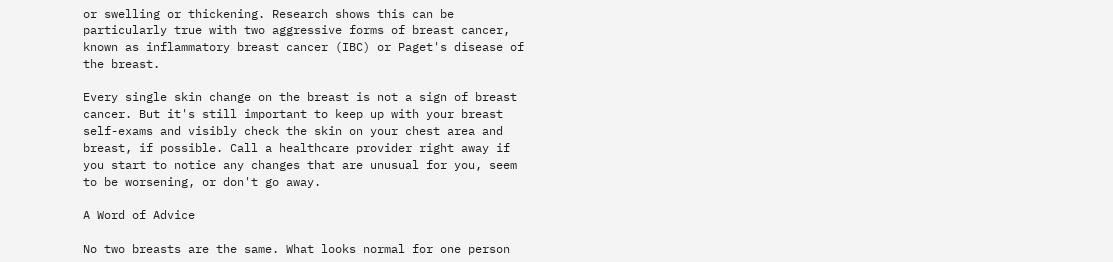or swelling or thickening. Research shows this can be particularly true with two aggressive forms of breast cancer, known as inflammatory breast cancer (IBC) or Paget's disease of the breast.

Every single skin change on the breast is not a sign of breast cancer. But it's still important to keep up with your breast self-exams and visibly check the skin on your chest area and breast, if possible. Call a healthcare provider right away if you start to notice any changes that are unusual for you, seem to be worsening, or don't go away.

A Word of Advice

No two breasts are the same. What looks normal for one person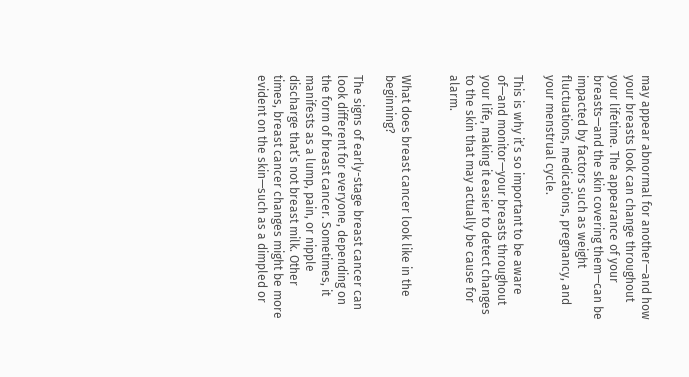may appear abnormal for another—and how your breasts look can change throughout your lifetime. The appearance of your breasts—and the skin covering them—can be impacted by factors such as weight fluctuations, medications, pregnancy, and your menstrual cycle.

This is why it’s so important to be aware of—and monitor—your breasts throughout your life, making it easier to detect changes to the skin that may actually be cause for alarm.


What does breast cancer look like in the beginning?

The signs of early-stage breast cancer can look different for everyone, depending on the form of breast cancer. Sometimes, it manifests as a lump, pain, or nipple discharge that’s not breast milk. Other times, breast cancer changes might be more evident on the skin—such as a dimpled or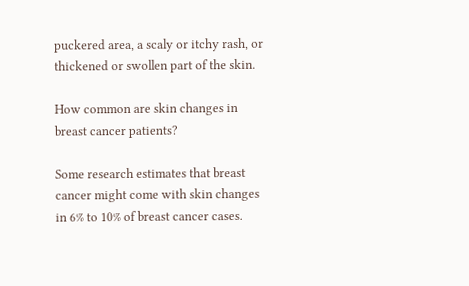puckered area, a scaly or itchy rash, or thickened or swollen part of the skin.

How common are skin changes in breast cancer patients?

Some research estimates that breast cancer might come with skin changes in 6% to 10% of breast cancer cases.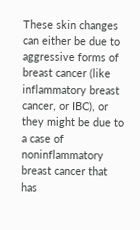These skin changes can either be due to aggressive forms of breast cancer (like inflammatory breast cancer, or IBC), or they might be due to a case of noninflammatory breast cancer that has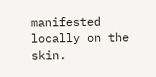manifested locally on the skin.